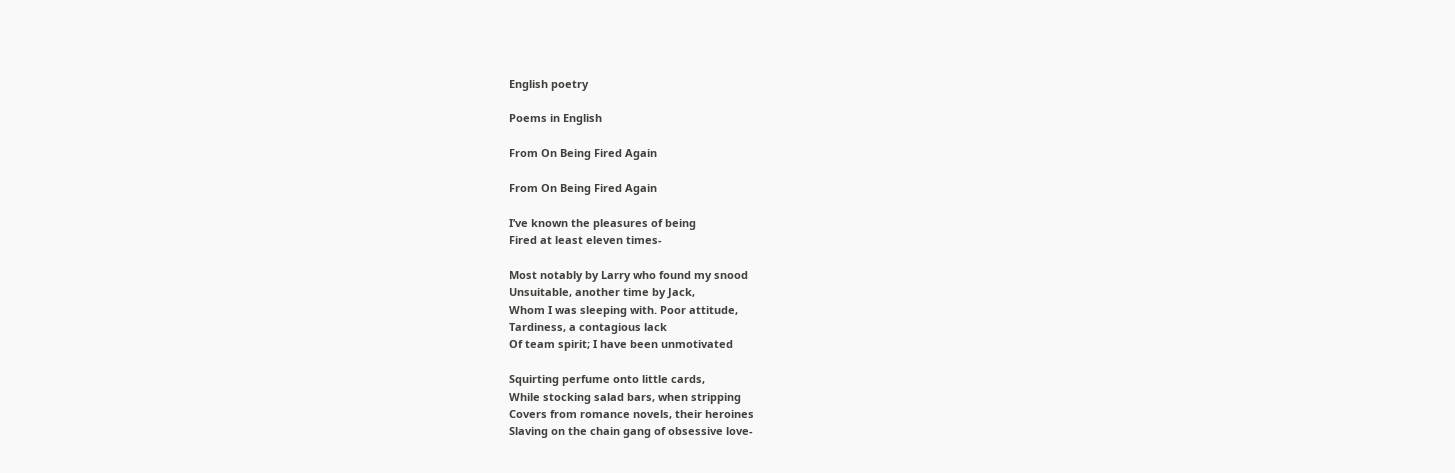English poetry

Poems in English

From On Being Fired Again

From On Being Fired Again

I’ve known the pleasures of being
Fired at least eleven times-

Most notably by Larry who found my snood
Unsuitable, another time by Jack,
Whom I was sleeping with. Poor attitude,
Tardiness, a contagious lack
Of team spirit; I have been unmotivated

Squirting perfume onto little cards,
While stocking salad bars, when stripping
Covers from romance novels, their heroines
Slaving on the chain gang of obsessive love-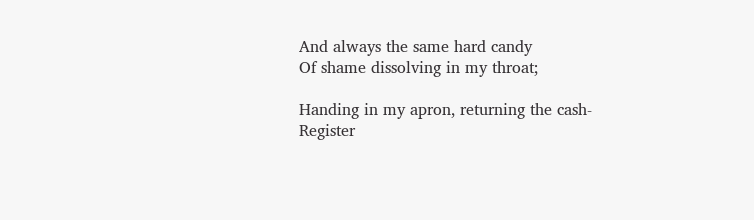And always the same hard candy
Of shame dissolving in my throat;

Handing in my apron, returning the cash-
Register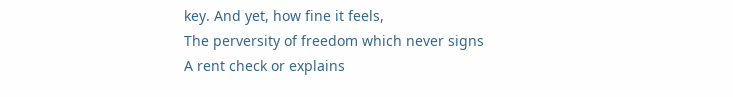key. And yet, how fine it feels,
The perversity of freedom which never signs
A rent check or explains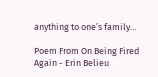anything to one’s family…

Poem From On Being Fired Again - Erin Belieu